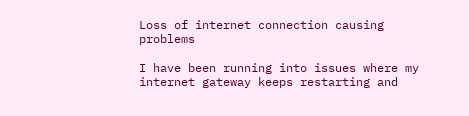Loss of internet connection causing problems

I have been running into issues where my internet gateway keeps restarting and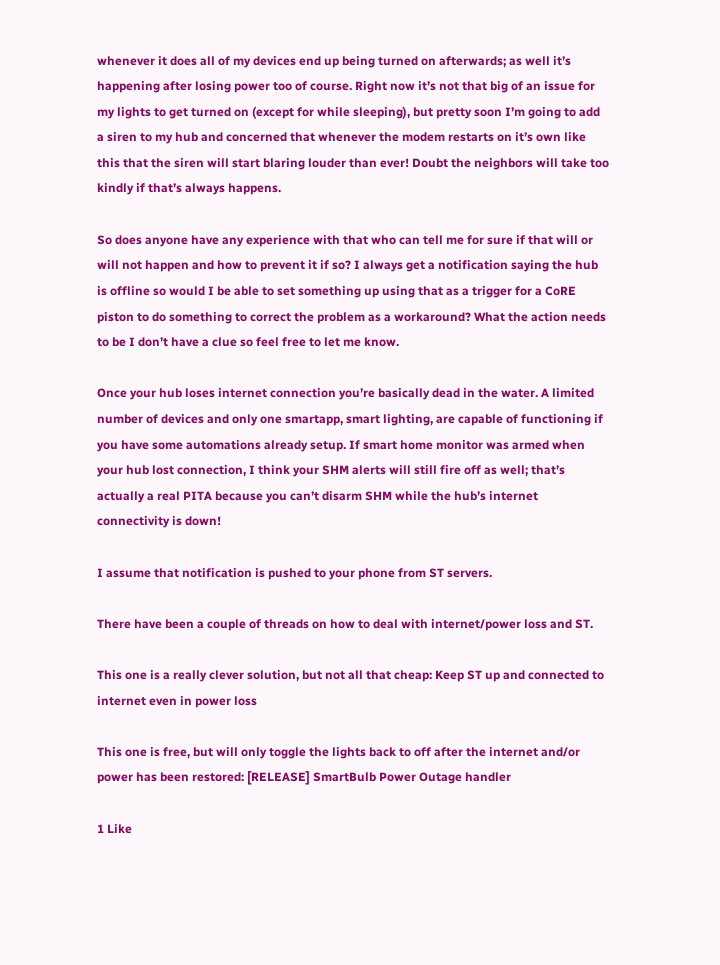whenever it does all of my devices end up being turned on afterwards; as well it’s happening after losing power too of course. Right now it’s not that big of an issue for my lights to get turned on (except for while sleeping), but pretty soon I’m going to add a siren to my hub and concerned that whenever the modem restarts on it’s own like this that the siren will start blaring louder than ever! Doubt the neighbors will take too kindly if that’s always happens.

So does anyone have any experience with that who can tell me for sure if that will or will not happen and how to prevent it if so? I always get a notification saying the hub is offline so would I be able to set something up using that as a trigger for a CoRE piston to do something to correct the problem as a workaround? What the action needs to be I don’t have a clue so feel free to let me know.

Once your hub loses internet connection you’re basically dead in the water. A limited number of devices and only one smartapp, smart lighting, are capable of functioning if you have some automations already setup. If smart home monitor was armed when your hub lost connection, I think your SHM alerts will still fire off as well; that’s actually a real PITA because you can’t disarm SHM while the hub’s internet connectivity is down!

I assume that notification is pushed to your phone from ST servers.

There have been a couple of threads on how to deal with internet/power loss and ST.

This one is a really clever solution, but not all that cheap: Keep ST up and connected to internet even in power loss

This one is free, but will only toggle the lights back to off after the internet and/or power has been restored: [RELEASE] SmartBulb Power Outage handler

1 Like